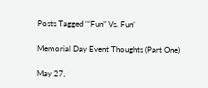Posts Tagged ‘“Fun” Vs. Fun’

Memorial Day Event Thoughts (Part One)

May 27,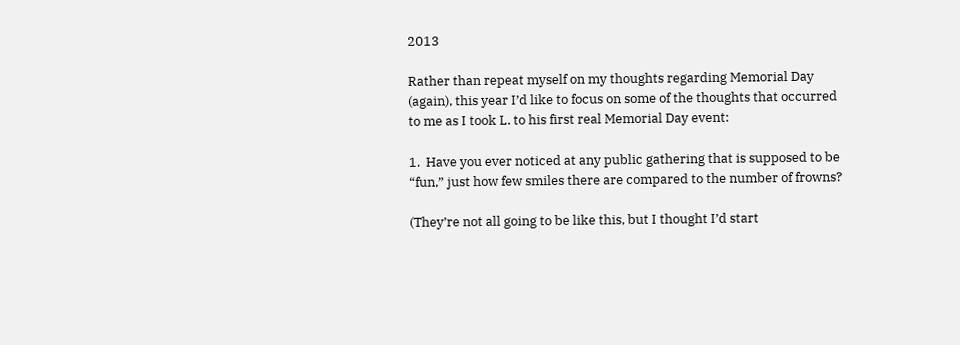2013

Rather than repeat myself on my thoughts regarding Memorial Day (again), this year I’d like to focus on some of the thoughts that occurred to me as I took L. to his first real Memorial Day event:

1.  Have you ever noticed at any public gathering that is supposed to be “fun,” just how few smiles there are compared to the number of frowns?

(They’re not all going to be like this, but I thought I’d start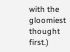with the gloomiest thought first.)